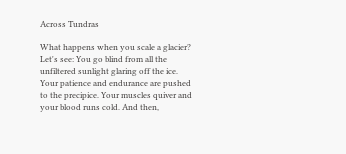Across Tundras

What happens when you scale a glacier? Let's see: You go blind from all the unfiltered sunlight glaring off the ice. Your patience and endurance are pushed to the precipice. Your muscles quiver and your blood runs cold. And then,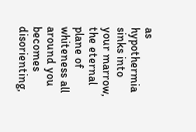as hypothermia sinks into your marrow, the eternal plane of whiteness all around you becomes disorienting,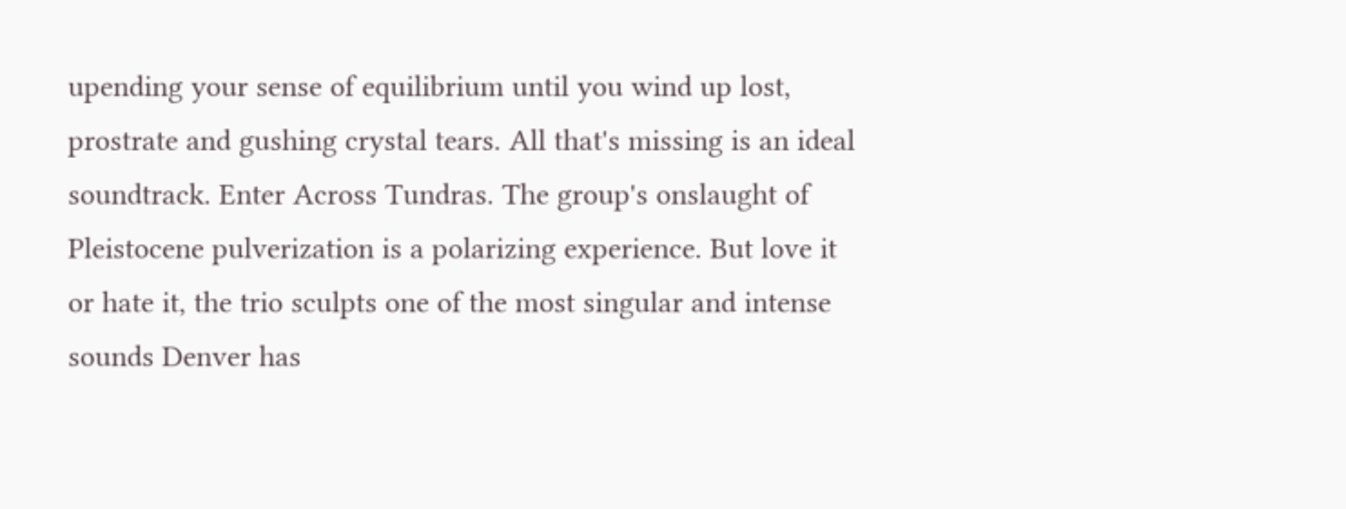upending your sense of equilibrium until you wind up lost, prostrate and gushing crystal tears. All that's missing is an ideal soundtrack. Enter Across Tundras. The group's onslaught of Pleistocene pulverization is a polarizing experience. But love it or hate it, the trio sculpts one of the most singular and intense sounds Denver has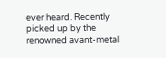ever heard. Recently picked up by the renowned avant-metal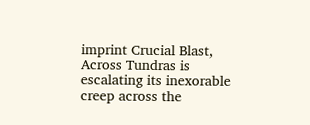imprint Crucial Blast, Across Tundras is escalating its inexorable creep across the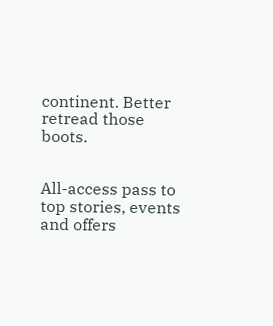continent. Better retread those boots.


All-access pass to top stories, events and offers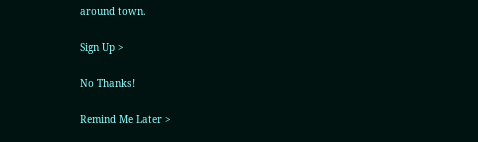around town.

Sign Up >

No Thanks!

Remind Me Later >